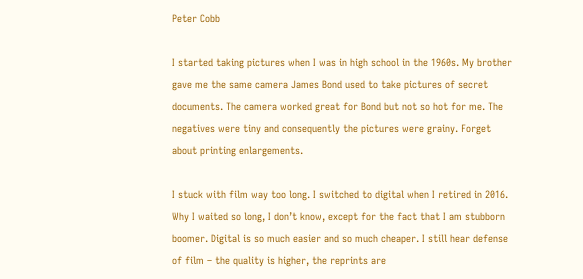Peter Cobb

I started taking pictures when I was in high school in the 1960s. My brother gave me the same camera James Bond used to take pictures of secret documents. The camera worked great for Bond but not so hot for me. The negatives were tiny and consequently the pictures were grainy. Forget about printing enlargements.

I stuck with film way too long. I switched to digital when I retired in 2016. Why I waited so long, I don’t know, except for the fact that I am stubborn boomer. Digital is so much easier and so much cheaper. I still hear defense of film – the quality is higher, the reprints are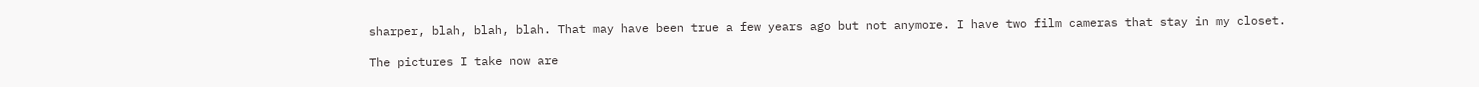sharper, blah, blah, blah. That may have been true a few years ago but not anymore. I have two film cameras that stay in my closet.

The pictures I take now are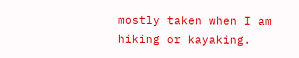mostly taken when I am hiking or kayaking.